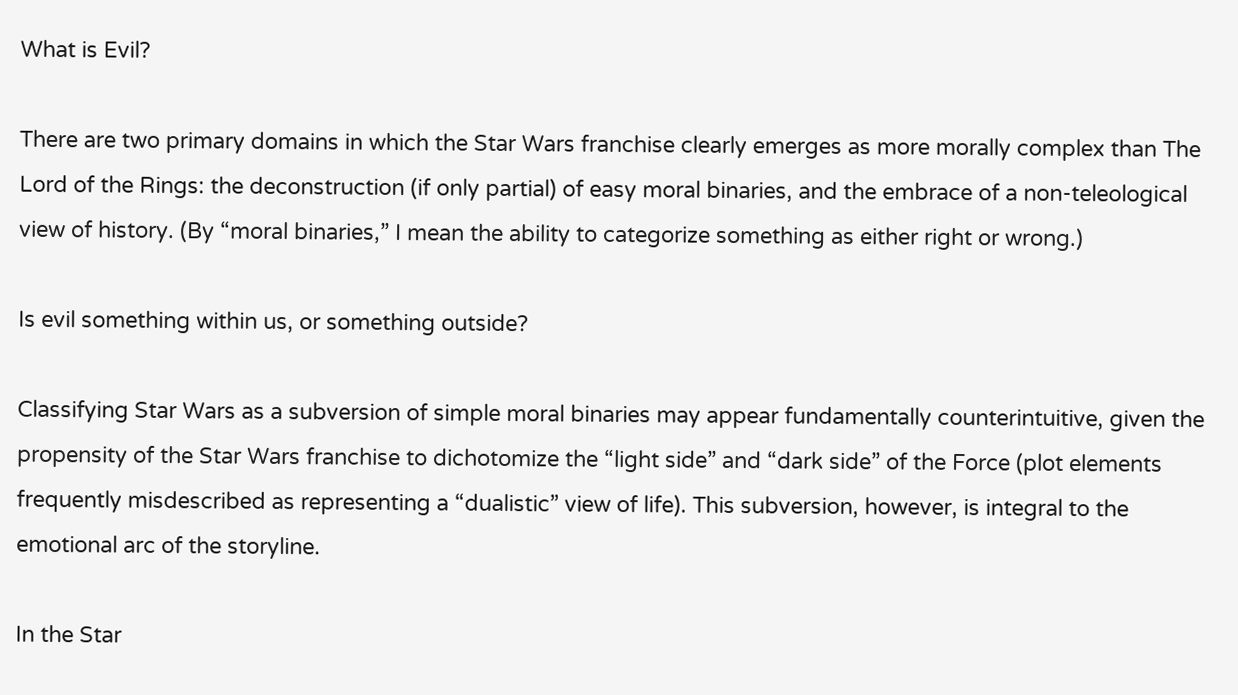What is Evil?

There are two primary domains in which the Star Wars franchise clearly emerges as more morally complex than The Lord of the Rings: the deconstruction (if only partial) of easy moral binaries, and the embrace of a non-teleological view of history. (By “moral binaries,” I mean the ability to categorize something as either right or wrong.)

Is evil something within us, or something outside?

Classifying Star Wars as a subversion of simple moral binaries may appear fundamentally counterintuitive, given the propensity of the Star Wars franchise to dichotomize the “light side” and “dark side” of the Force (plot elements frequently misdescribed as representing a “dualistic” view of life). This subversion, however, is integral to the emotional arc of the storyline.

In the Star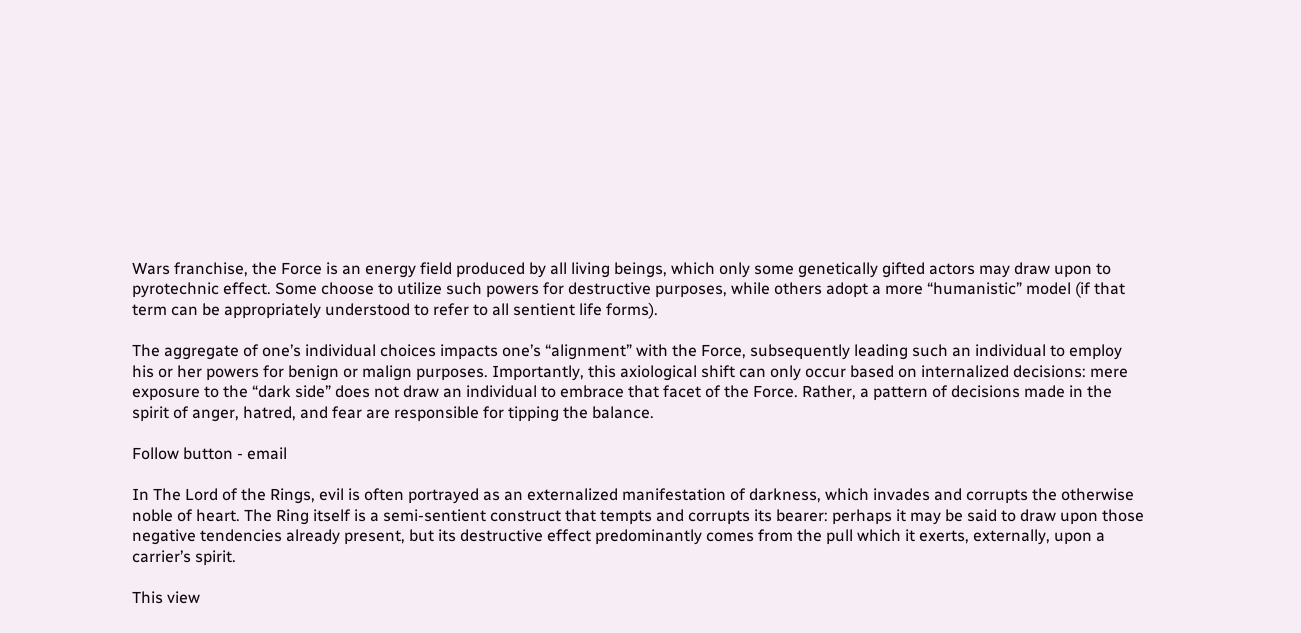Wars franchise, the Force is an energy field produced by all living beings, which only some genetically gifted actors may draw upon to pyrotechnic effect. Some choose to utilize such powers for destructive purposes, while others adopt a more “humanistic” model (if that term can be appropriately understood to refer to all sentient life forms).

The aggregate of one’s individual choices impacts one’s “alignment” with the Force, subsequently leading such an individual to employ his or her powers for benign or malign purposes. Importantly, this axiological shift can only occur based on internalized decisions: mere exposure to the “dark side” does not draw an individual to embrace that facet of the Force. Rather, a pattern of decisions made in the spirit of anger, hatred, and fear are responsible for tipping the balance.

Follow button - email

In The Lord of the Rings, evil is often portrayed as an externalized manifestation of darkness, which invades and corrupts the otherwise noble of heart. The Ring itself is a semi-sentient construct that tempts and corrupts its bearer: perhaps it may be said to draw upon those negative tendencies already present, but its destructive effect predominantly comes from the pull which it exerts, externally, upon a carrier’s spirit.

This view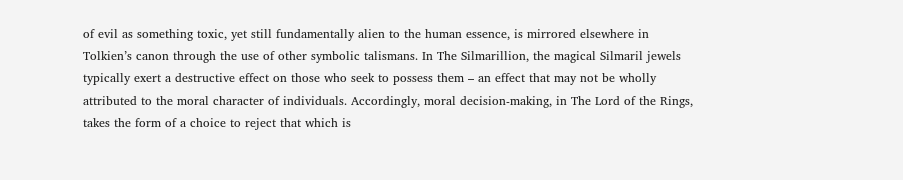of evil as something toxic, yet still fundamentally alien to the human essence, is mirrored elsewhere in Tolkien’s canon through the use of other symbolic talismans. In The Silmarillion, the magical Silmaril jewels typically exert a destructive effect on those who seek to possess them – an effect that may not be wholly attributed to the moral character of individuals. Accordingly, moral decision-making, in The Lord of the Rings, takes the form of a choice to reject that which is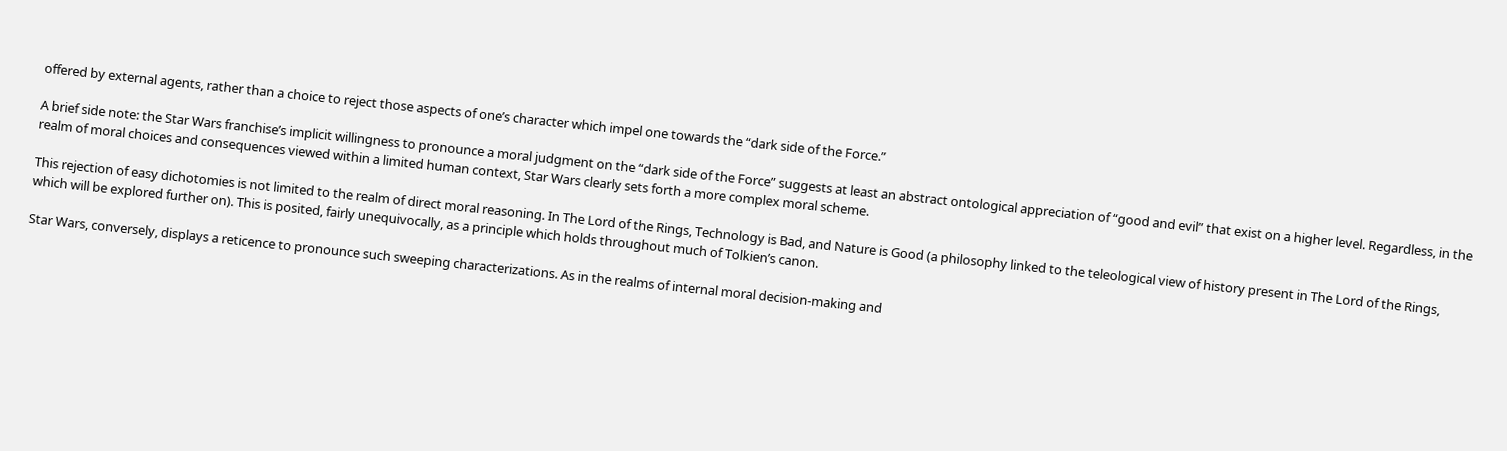offered by external agents, rather than a choice to reject those aspects of one’s character which impel one towards the “dark side of the Force.”

A brief side note: the Star Wars franchise’s implicit willingness to pronounce a moral judgment on the “dark side of the Force” suggests at least an abstract ontological appreciation of “good and evil” that exist on a higher level. Regardless, in the realm of moral choices and consequences viewed within a limited human context, Star Wars clearly sets forth a more complex moral scheme.

This rejection of easy dichotomies is not limited to the realm of direct moral reasoning. In The Lord of the Rings, Technology is Bad, and Nature is Good (a philosophy linked to the teleological view of history present in The Lord of the Rings, which will be explored further on). This is posited, fairly unequivocally, as a principle which holds throughout much of Tolkien’s canon.

Star Wars, conversely, displays a reticence to pronounce such sweeping characterizations. As in the realms of internal moral decision-making and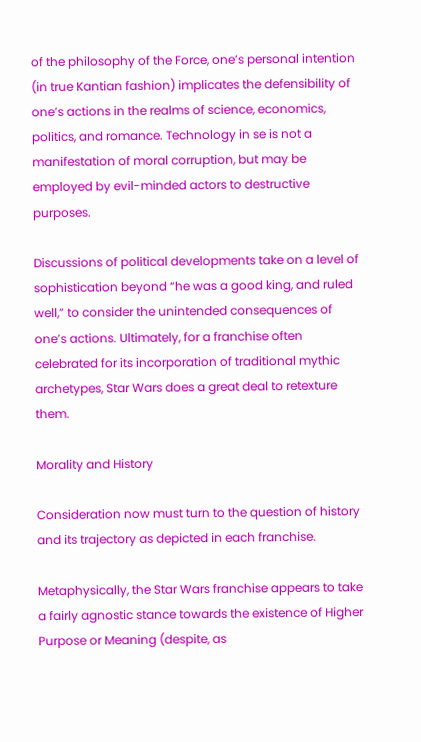of the philosophy of the Force, one’s personal intention (in true Kantian fashion) implicates the defensibility of one’s actions in the realms of science, economics, politics, and romance. Technology in se is not a manifestation of moral corruption, but may be employed by evil-minded actors to destructive purposes.

Discussions of political developments take on a level of sophistication beyond “he was a good king, and ruled well,” to consider the unintended consequences of one’s actions. Ultimately, for a franchise often celebrated for its incorporation of traditional mythic archetypes, Star Wars does a great deal to retexture them.

Morality and History

Consideration now must turn to the question of history and its trajectory as depicted in each franchise.

Metaphysically, the Star Wars franchise appears to take a fairly agnostic stance towards the existence of Higher Purpose or Meaning (despite, as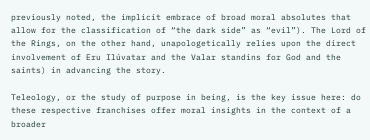previously noted, the implicit embrace of broad moral absolutes that allow for the classification of “the dark side” as “evil”). The Lord of the Rings, on the other hand, unapologetically relies upon the direct involvement of Eru Ilúvatar and the Valar standins for God and the saints) in advancing the story.

Teleology, or the study of purpose in being, is the key issue here: do these respective franchises offer moral insights in the context of a broader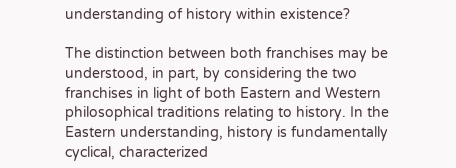understanding of history within existence?

The distinction between both franchises may be understood, in part, by considering the two franchises in light of both Eastern and Western philosophical traditions relating to history. In the Eastern understanding, history is fundamentally cyclical, characterized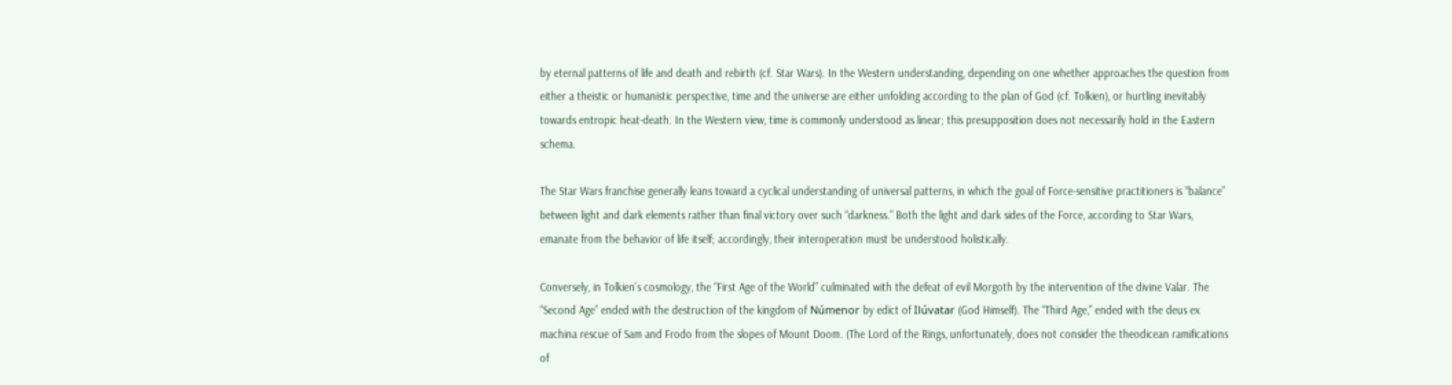by eternal patterns of life and death and rebirth (cf. Star Wars). In the Western understanding, depending on one whether approaches the question from either a theistic or humanistic perspective, time and the universe are either unfolding according to the plan of God (cf. Tolkien), or hurtling inevitably towards entropic heat-death. In the Western view, time is commonly understood as linear; this presupposition does not necessarily hold in the Eastern schema.

The Star Wars franchise generally leans toward a cyclical understanding of universal patterns, in which the goal of Force-sensitive practitioners is “balance” between light and dark elements rather than final victory over such “darkness.” Both the light and dark sides of the Force, according to Star Wars, emanate from the behavior of life itself; accordingly, their interoperation must be understood holistically.

Conversely, in Tolkien’s cosmology, the “First Age of the World” culminated with the defeat of evil Morgoth by the intervention of the divine Valar. The “Second Age” ended with the destruction of the kingdom of Númenor by edict of Ilúvatar (God Himself). The “Third Age,” ended with the deus ex machina rescue of Sam and Frodo from the slopes of Mount Doom. (The Lord of the Rings, unfortunately, does not consider the theodicean ramifications of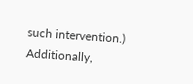such intervention.) Additionally,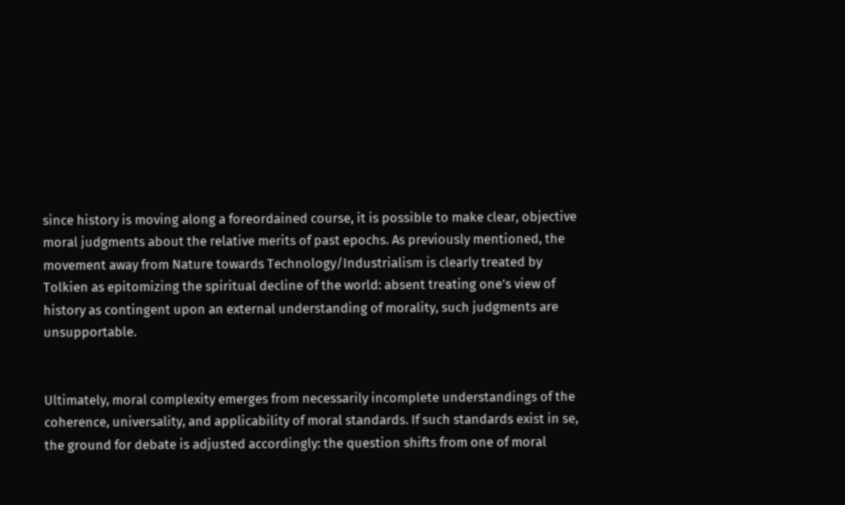since history is moving along a foreordained course, it is possible to make clear, objective moral judgments about the relative merits of past epochs. As previously mentioned, the movement away from Nature towards Technology/Industrialism is clearly treated by Tolkien as epitomizing the spiritual decline of the world: absent treating one’s view of history as contingent upon an external understanding of morality, such judgments are unsupportable.


Ultimately, moral complexity emerges from necessarily incomplete understandings of the coherence, universality, and applicability of moral standards. If such standards exist in se, the ground for debate is adjusted accordingly: the question shifts from one of moral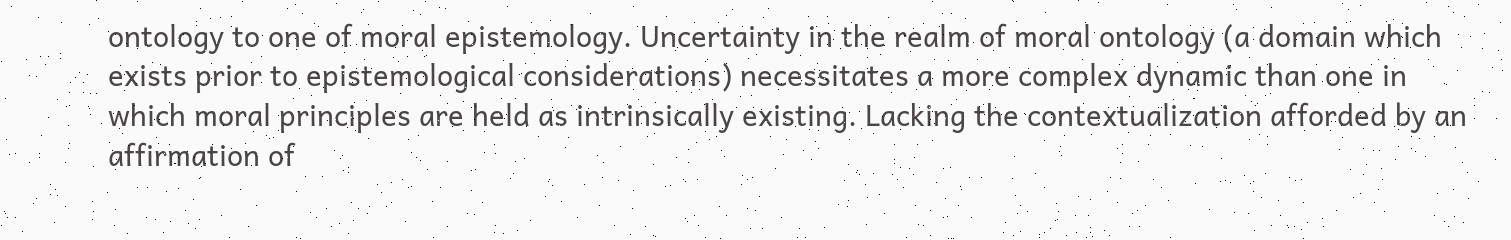ontology to one of moral epistemology. Uncertainty in the realm of moral ontology (a domain which exists prior to epistemological considerations) necessitates a more complex dynamic than one in which moral principles are held as intrinsically existing. Lacking the contextualization afforded by an affirmation of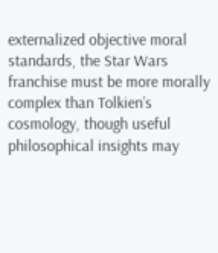externalized objective moral standards, the Star Wars franchise must be more morally complex than Tolkien’s cosmology, though useful philosophical insights may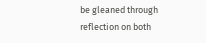be gleaned through reflection on both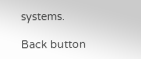systems.

Back button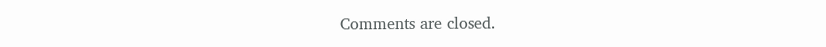Comments are closed.